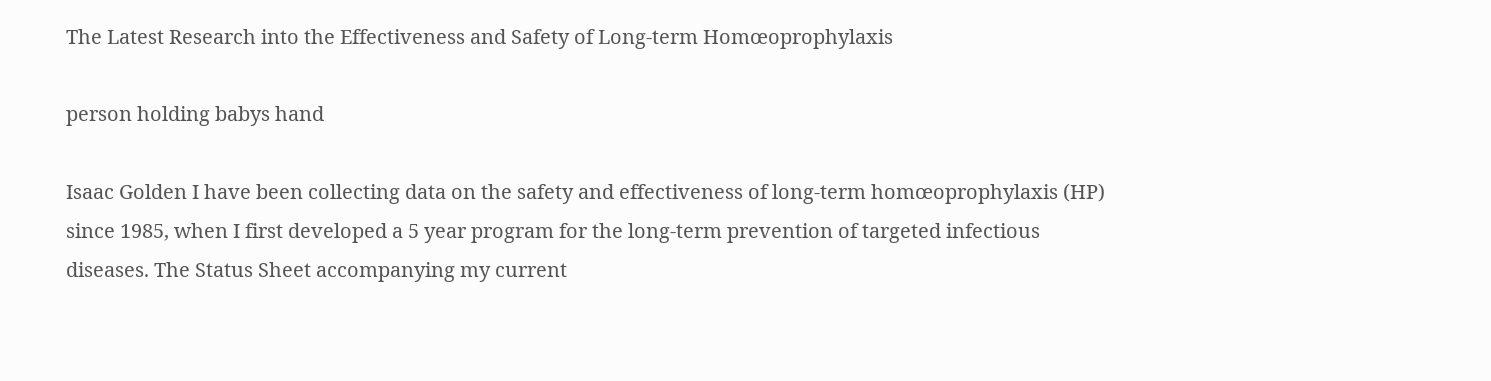The Latest Research into the Effectiveness and Safety of Long-term Homœoprophylaxis

person holding babys hand

Isaac Golden I have been collecting data on the safety and effectiveness of long-term homœoprophylaxis (HP) since 1985, when I first developed a 5 year program for the long-term prevention of targeted infectious diseases. The Status Sheet accompanying my current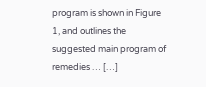program is shown in Figure 1, and outlines the suggested main program of remedies … […]